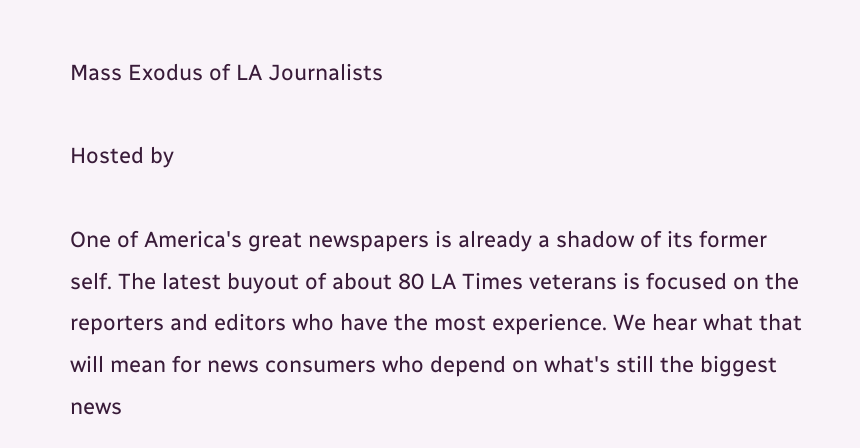Mass Exodus of LA Journalists

Hosted by

One of America's great newspapers is already a shadow of its former self. The latest buyout of about 80 LA Times veterans is focused on the reporters and editors who have the most experience. We hear what that will mean for news consumers who depend on what's still the biggest news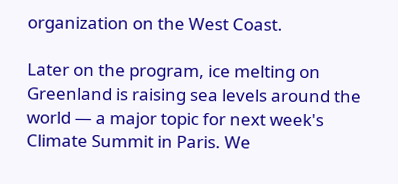organization on the West Coast.

Later on the program, ice melting on Greenland is raising sea levels around the world — a major topic for next week's Climate Summit in Paris. We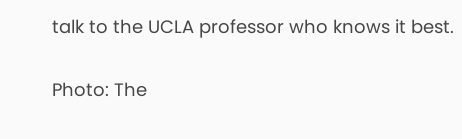talk to the UCLA professor who knows it best.

Photo: The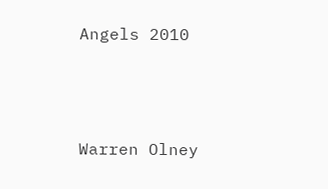Angels 2010



Warren Olney